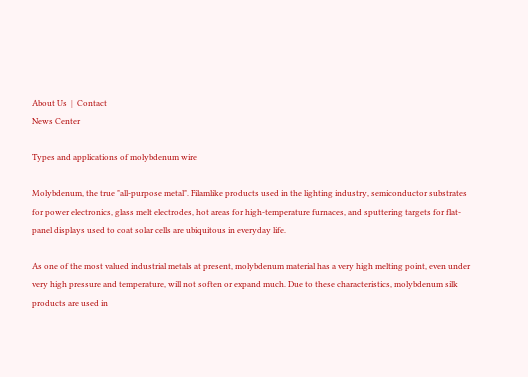About Us  |  Contact
News Center

Types and applications of molybdenum wire

Molybdenum, the true "all-purpose metal". Filamlike products used in the lighting industry, semiconductor substrates for power electronics, glass melt electrodes, hot areas for high-temperature furnaces, and sputtering targets for flat-panel displays used to coat solar cells are ubiquitous in everyday life.

As one of the most valued industrial metals at present, molybdenum material has a very high melting point, even under very high pressure and temperature, will not soften or expand much. Due to these characteristics, molybdenum silk products are used in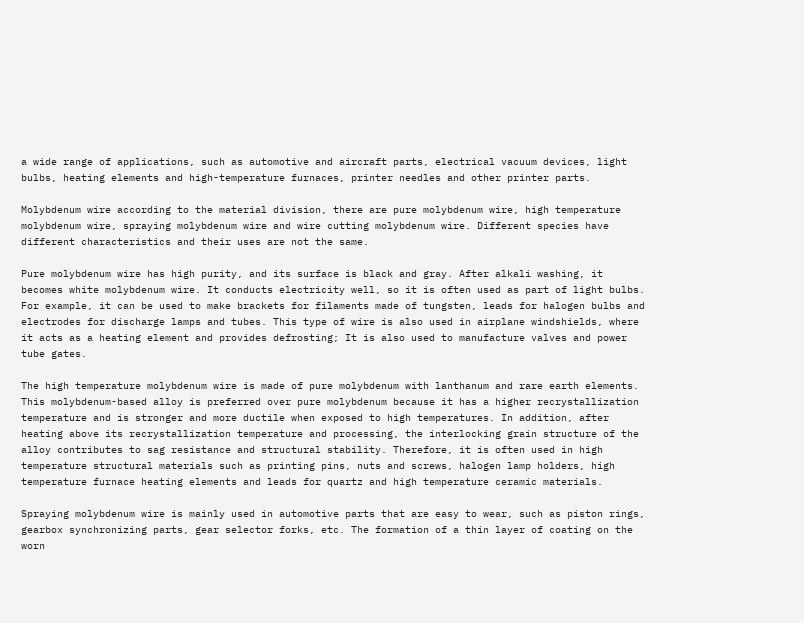a wide range of applications, such as automotive and aircraft parts, electrical vacuum devices, light bulbs, heating elements and high-temperature furnaces, printer needles and other printer parts.

Molybdenum wire according to the material division, there are pure molybdenum wire, high temperature molybdenum wire, spraying molybdenum wire and wire cutting molybdenum wire. Different species have different characteristics and their uses are not the same.

Pure molybdenum wire has high purity, and its surface is black and gray. After alkali washing, it becomes white molybdenum wire. It conducts electricity well, so it is often used as part of light bulbs. For example, it can be used to make brackets for filaments made of tungsten, leads for halogen bulbs and electrodes for discharge lamps and tubes. This type of wire is also used in airplane windshields, where it acts as a heating element and provides defrosting; It is also used to manufacture valves and power tube gates.

The high temperature molybdenum wire is made of pure molybdenum with lanthanum and rare earth elements. This molybdenum-based alloy is preferred over pure molybdenum because it has a higher recrystallization temperature and is stronger and more ductile when exposed to high temperatures. In addition, after heating above its recrystallization temperature and processing, the interlocking grain structure of the alloy contributes to sag resistance and structural stability. Therefore, it is often used in high temperature structural materials such as printing pins, nuts and screws, halogen lamp holders, high temperature furnace heating elements and leads for quartz and high temperature ceramic materials.

Spraying molybdenum wire is mainly used in automotive parts that are easy to wear, such as piston rings, gearbox synchronizing parts, gear selector forks, etc. The formation of a thin layer of coating on the worn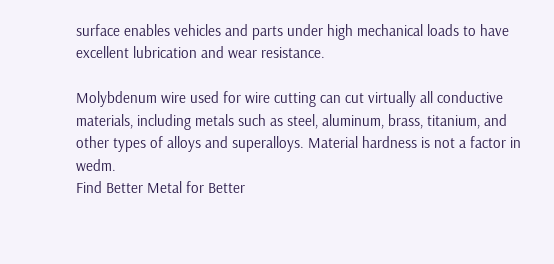surface enables vehicles and parts under high mechanical loads to have excellent lubrication and wear resistance.

Molybdenum wire used for wire cutting can cut virtually all conductive materials, including metals such as steel, aluminum, brass, titanium, and other types of alloys and superalloys. Material hardness is not a factor in wedm.
Find Better Metal for Better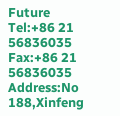Future
Tel:+86 21 56836035
Fax:+86 21 56836035
Address:No 188,Xinfeng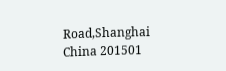Road,Shanghai China 201501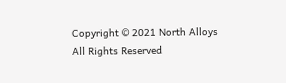Copyright © 2021 North Alloys All Rights Reserved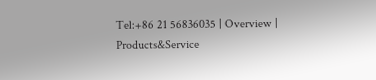Tel:+86 21 56836035 | Overview | Products&Service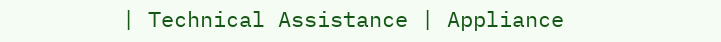| Technical Assistance | Appliance